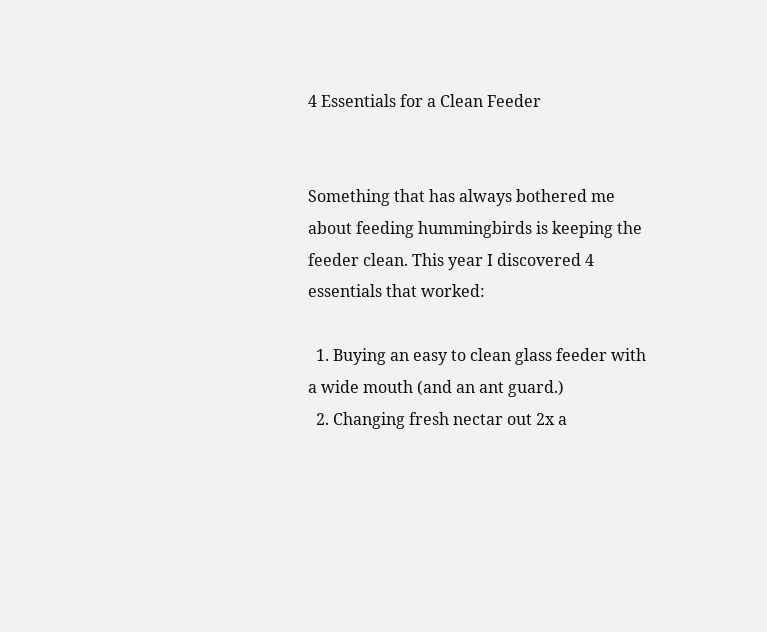4 Essentials for a Clean Feeder


Something that has always bothered me about feeding hummingbirds is keeping the feeder clean. This year I discovered 4 essentials that worked:

  1. Buying an easy to clean glass feeder with a wide mouth (and an ant guard.)
  2. Changing fresh nectar out 2x a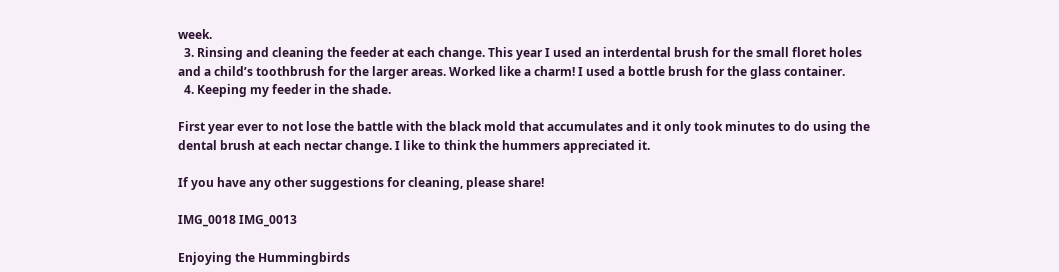week.
  3. Rinsing and cleaning the feeder at each change. This year I used an interdental brush for the small floret holes and a child’s toothbrush for the larger areas. Worked like a charm! I used a bottle brush for the glass container.
  4. Keeping my feeder in the shade.

First year ever to not lose the battle with the black mold that accumulates and it only took minutes to do using the dental brush at each nectar change. I like to think the hummers appreciated it.

If you have any other suggestions for cleaning, please share!

IMG_0018 IMG_0013

Enjoying the Hummingbirds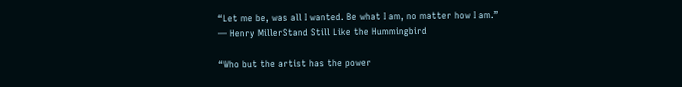“Let me be, was all I wanted. Be what I am, no matter how I am.”
― Henry MillerStand Still Like the Hummingbird

“Who but the artist has the power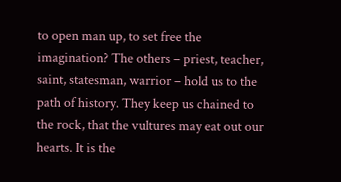to open man up, to set free the imagination? The others – priest, teacher, saint, statesman, warrior – hold us to the path of history. They keep us chained to the rock, that the vultures may eat out our hearts. It is the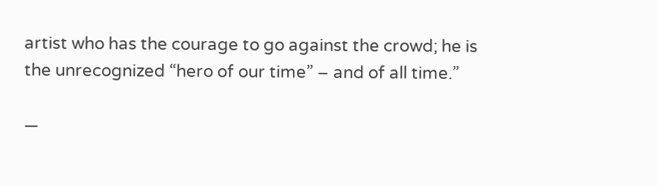artist who has the courage to go against the crowd; he is the unrecognized “hero of our time” – and of all time.”

―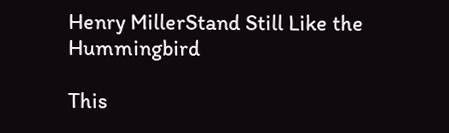Henry MillerStand Still Like the Hummingbird

This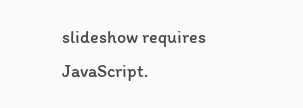slideshow requires JavaScript.